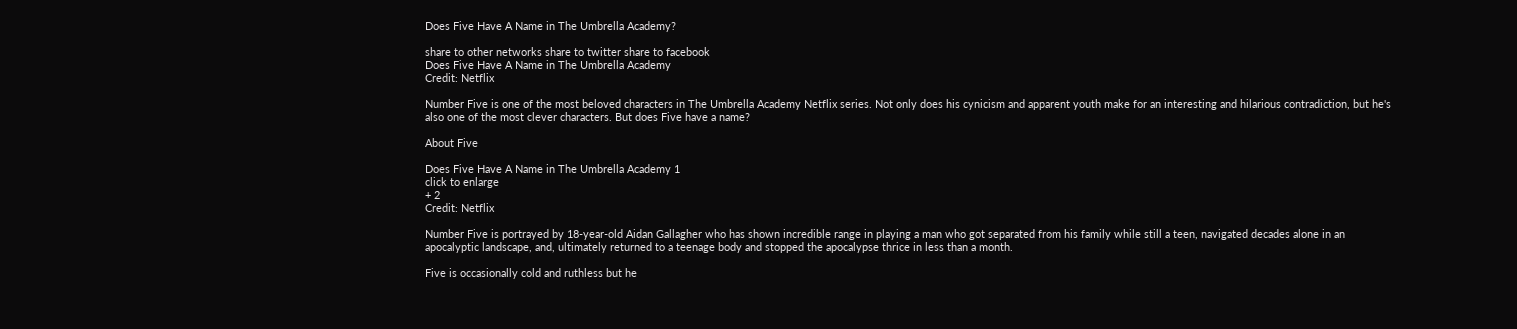Does Five Have A Name in The Umbrella Academy?

share to other networks share to twitter share to facebook
Does Five Have A Name in The Umbrella Academy
Credit: Netflix

Number Five is one of the most beloved characters in The Umbrella Academy Netflix series. Not only does his cynicism and apparent youth make for an interesting and hilarious contradiction, but he's also one of the most clever characters. But does Five have a name?

About Five

Does Five Have A Name in The Umbrella Academy 1
click to enlarge
+ 2
Credit: Netflix

Number Five is portrayed by 18-year-old Aidan Gallagher who has shown incredible range in playing a man who got separated from his family while still a teen, navigated decades alone in an apocalyptic landscape, and, ultimately returned to a teenage body and stopped the apocalypse thrice in less than a month.

Five is occasionally cold and ruthless but he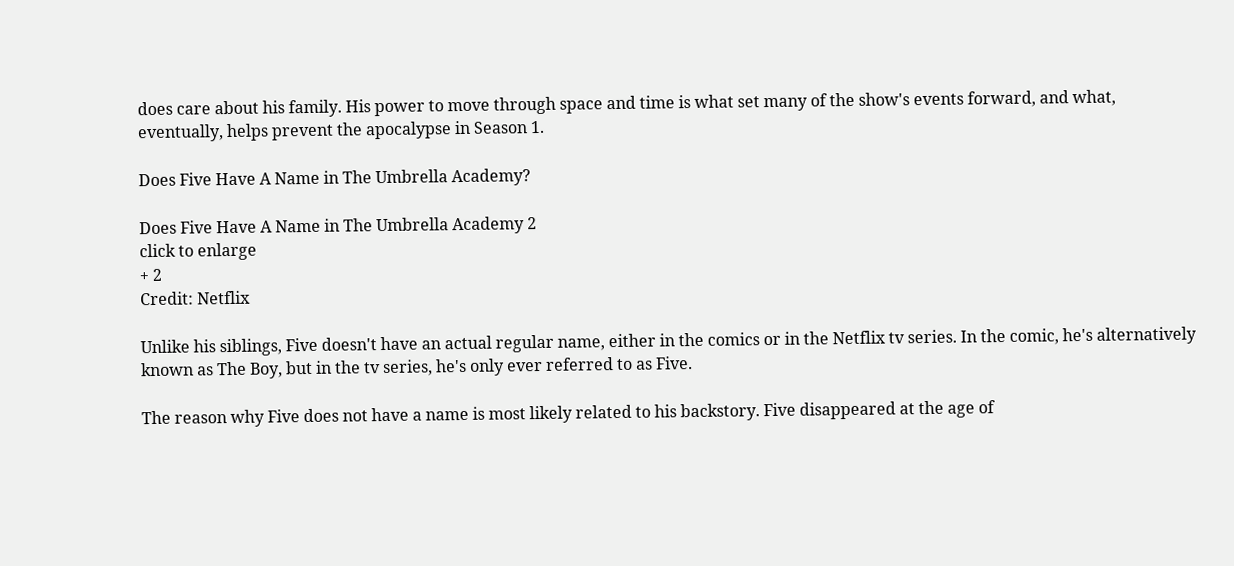does care about his family. His power to move through space and time is what set many of the show's events forward, and what, eventually, helps prevent the apocalypse in Season 1.

Does Five Have A Name in The Umbrella Academy?

Does Five Have A Name in The Umbrella Academy 2
click to enlarge
+ 2
Credit: Netflix

Unlike his siblings, Five doesn't have an actual regular name, either in the comics or in the Netflix tv series. In the comic, he's alternatively known as The Boy, but in the tv series, he's only ever referred to as Five.

The reason why Five does not have a name is most likely related to his backstory. Five disappeared at the age of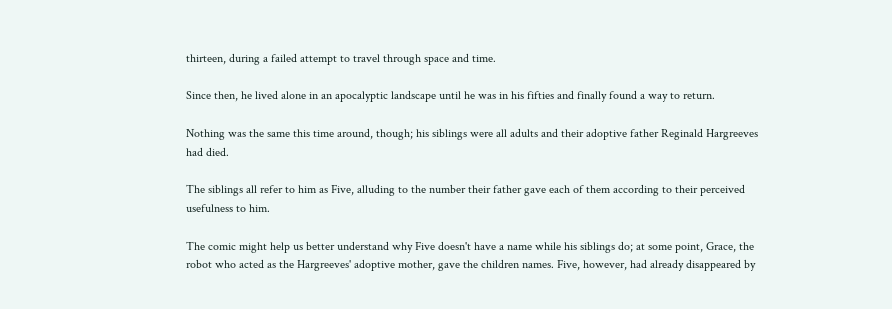thirteen, during a failed attempt to travel through space and time.

Since then, he lived alone in an apocalyptic landscape until he was in his fifties and finally found a way to return.

Nothing was the same this time around, though; his siblings were all adults and their adoptive father Reginald Hargreeves had died.

The siblings all refer to him as Five, alluding to the number their father gave each of them according to their perceived usefulness to him.

The comic might help us better understand why Five doesn't have a name while his siblings do; at some point, Grace, the robot who acted as the Hargreeves' adoptive mother, gave the children names. Five, however, had already disappeared by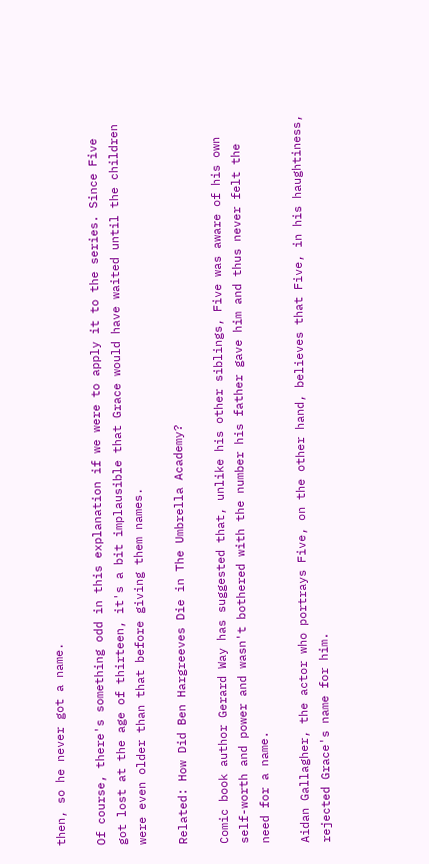then, so he never got a name.

Of course, there's something odd in this explanation if we were to apply it to the series. Since Five got lost at the age of thirteen, it's a bit implausible that Grace would have waited until the children were even older than that before giving them names.

Related: How Did Ben Hargreeves Die in The Umbrella Academy?

Comic book author Gerard Way has suggested that, unlike his other siblings, Five was aware of his own self-worth and power and wasn't bothered with the number his father gave him and thus never felt the need for a name.

Aidan Gallagher, the actor who portrays Five, on the other hand, believes that Five, in his haughtiness, rejected Grace's name for him.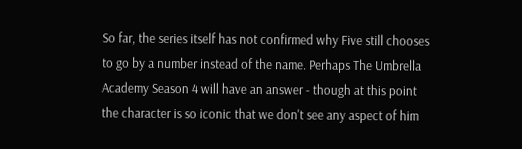So far, the series itself has not confirmed why Five still chooses to go by a number instead of the name. Perhaps The Umbrella Academy Season 4 will have an answer - though at this point the character is so iconic that we don't see any aspect of him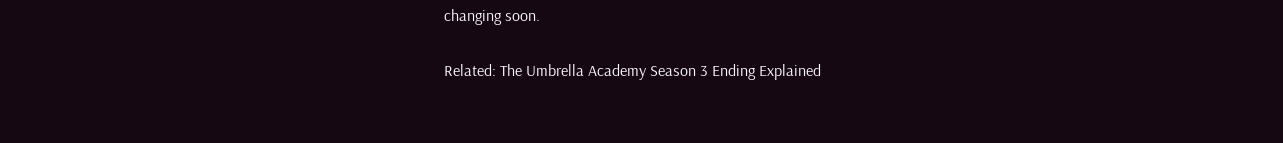changing soon.

Related: The Umbrella Academy Season 3 Ending Explained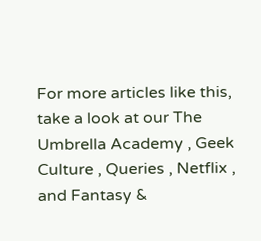For more articles like this, take a look at our The Umbrella Academy , Geek Culture , Queries , Netflix , and Fantasy &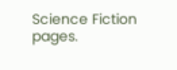Science Fiction pages.